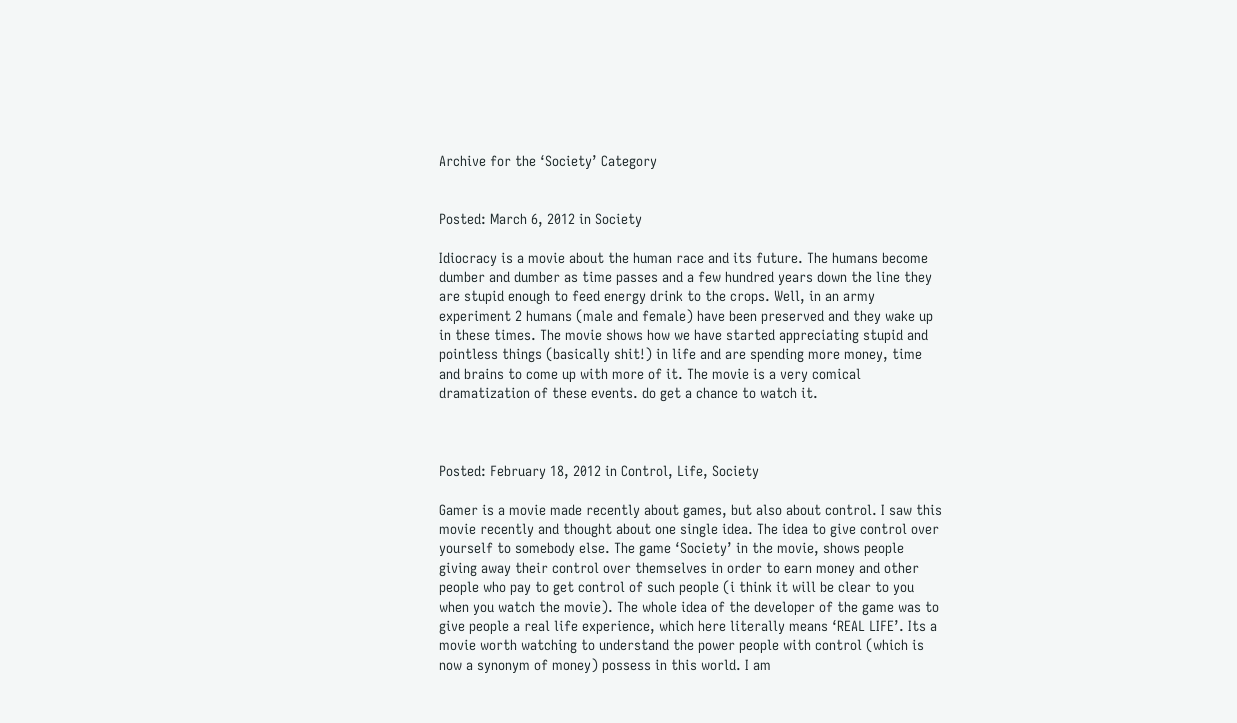Archive for the ‘Society’ Category


Posted: March 6, 2012 in Society

Idiocracy is a movie about the human race and its future. The humans become dumber and dumber as time passes and a few hundred years down the line they are stupid enough to feed energy drink to the crops. Well, in an army experiment 2 humans (male and female) have been preserved and they wake up in these times. The movie shows how we have started appreciating stupid and pointless things (basically shit!) in life and are spending more money, time and brains to come up with more of it. The movie is a very comical dramatization of these events. do get a chance to watch it.



Posted: February 18, 2012 in Control, Life, Society

Gamer is a movie made recently about games, but also about control. I saw this movie recently and thought about one single idea. The idea to give control over yourself to somebody else. The game ‘Society’ in the movie, shows people giving away their control over themselves in order to earn money and other people who pay to get control of such people (i think it will be clear to you when you watch the movie). The whole idea of the developer of the game was to give people a real life experience, which here literally means ‘REAL LIFE’. Its a movie worth watching to understand the power people with control (which is now a synonym of money) possess in this world. I am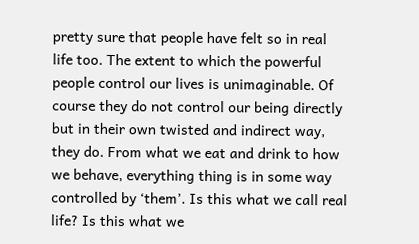pretty sure that people have felt so in real life too. The extent to which the powerful people control our lives is unimaginable. Of course they do not control our being directly but in their own twisted and indirect way, they do. From what we eat and drink to how we behave, everything thing is in some way controlled by ‘them’. Is this what we call real life? Is this what we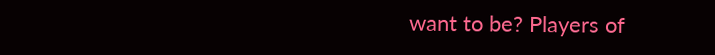want to be? Players of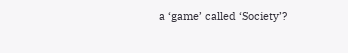a ‘game’ called ‘Society’?